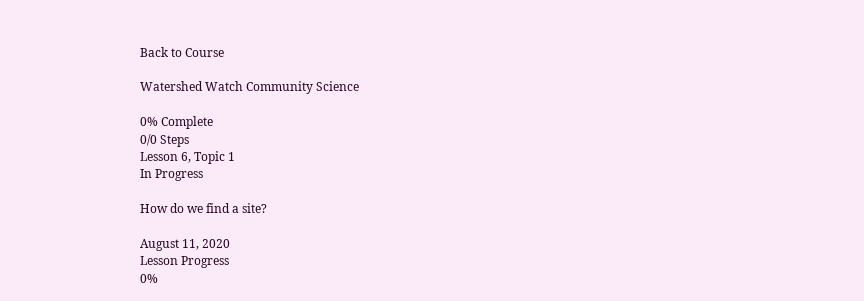Back to Course

Watershed Watch Community Science

0% Complete
0/0 Steps
Lesson 6, Topic 1
In Progress

How do we find a site?

August 11, 2020
Lesson Progress
0%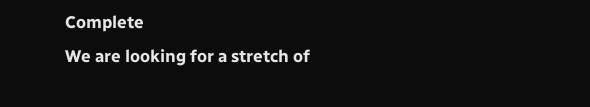Complete
We are looking for a stretch of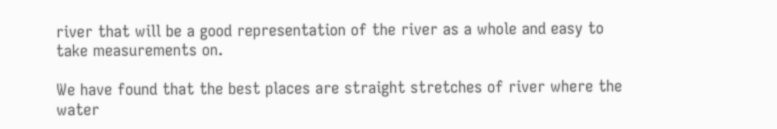river that will be a good representation of the river as a whole and easy to take measurements on.

We have found that the best places are straight stretches of river where the water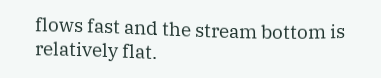flows fast and the stream bottom is relatively flat.